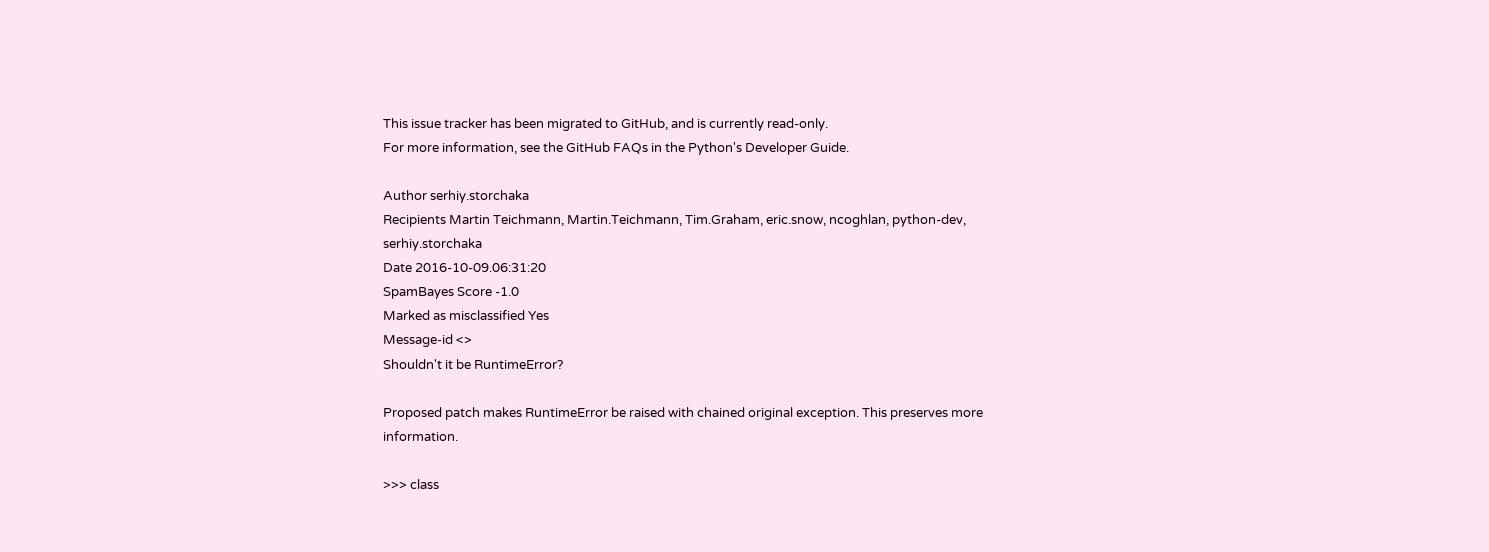This issue tracker has been migrated to GitHub, and is currently read-only.
For more information, see the GitHub FAQs in the Python's Developer Guide.

Author serhiy.storchaka
Recipients Martin Teichmann, Martin.Teichmann, Tim.Graham, eric.snow, ncoghlan, python-dev, serhiy.storchaka
Date 2016-10-09.06:31:20
SpamBayes Score -1.0
Marked as misclassified Yes
Message-id <>
Shouldn't it be RuntimeError?

Proposed patch makes RuntimeError be raised with chained original exception. This preserves more information.

>>> class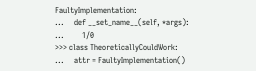FaultyImplementation:
...     def __set_name__(self, *args):
...         1/0
>>> class TheoreticallyCouldWork:
...     attr = FaultyImplementation()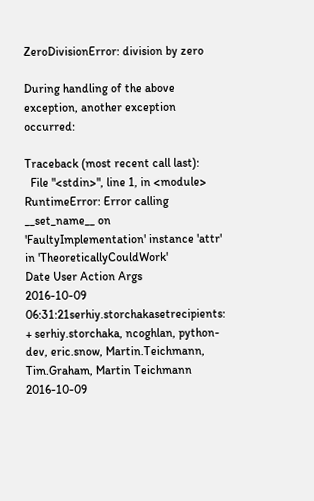ZeroDivisionError: division by zero

During handling of the above exception, another exception occurred:

Traceback (most recent call last):
  File "<stdin>", line 1, in <module>
RuntimeError: Error calling __set_name__ on 'FaultyImplementation' instance 'attr' in 'TheoreticallyCouldWork'
Date User Action Args
2016-10-09 06:31:21serhiy.storchakasetrecipients: + serhiy.storchaka, ncoghlan, python-dev, eric.snow, Martin.Teichmann, Tim.Graham, Martin Teichmann
2016-10-09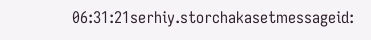06:31:21serhiy.storchakasetmessageid: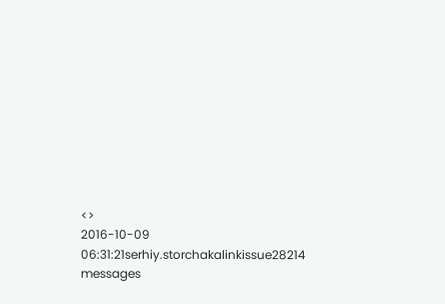<>
2016-10-09 06:31:21serhiy.storchakalinkissue28214 messages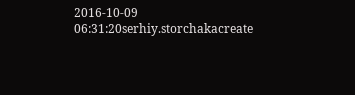2016-10-09 06:31:20serhiy.storchakacreate